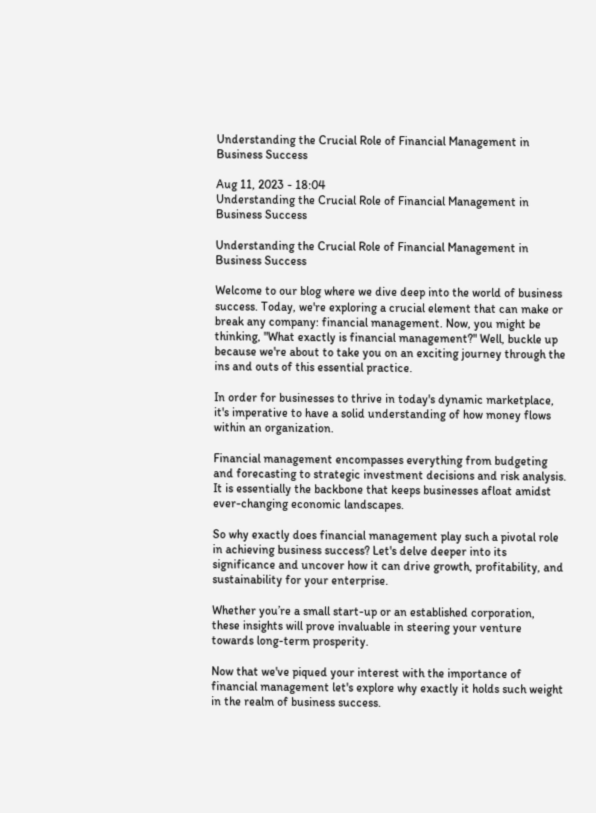Understanding the Crucial Role of Financial Management in Business Success

Aug 11, 2023 - 18:04
Understanding the Crucial Role of Financial Management in Business Success

Understanding the Crucial Role of Financial Management in Business Success

Welcome to our blog where we dive deep into the world of business success. Today, we're exploring a crucial element that can make or break any company: financial management. Now, you might be thinking, "What exactly is financial management?" Well, buckle up because we're about to take you on an exciting journey through the ins and outs of this essential practice.

In order for businesses to thrive in today's dynamic marketplace, it's imperative to have a solid understanding of how money flows within an organization.

Financial management encompasses everything from budgeting and forecasting to strategic investment decisions and risk analysis. It is essentially the backbone that keeps businesses afloat amidst ever-changing economic landscapes.

So why exactly does financial management play such a pivotal role in achieving business success? Let's delve deeper into its significance and uncover how it can drive growth, profitability, and sustainability for your enterprise.

Whether you’re a small start-up or an established corporation, these insights will prove invaluable in steering your venture towards long-term prosperity.

Now that we've piqued your interest with the importance of financial management let's explore why exactly it holds such weight in the realm of business success.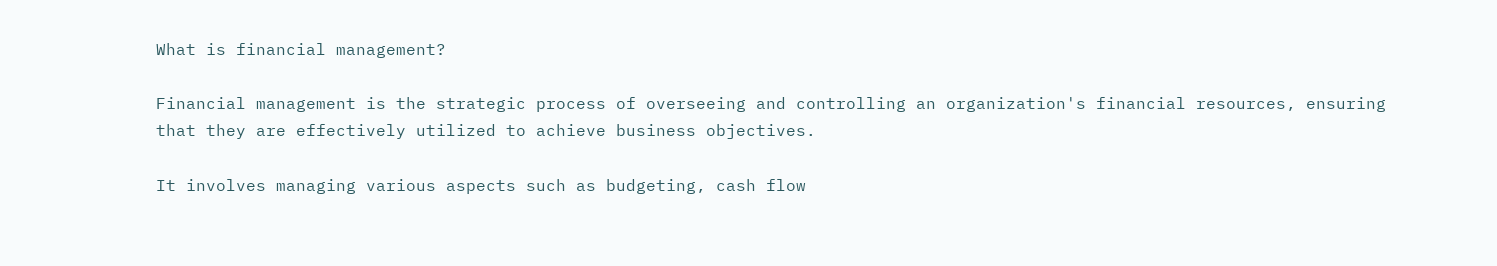What is financial management?

Financial management is the strategic process of overseeing and controlling an organization's financial resources, ensuring that they are effectively utilized to achieve business objectives.

It involves managing various aspects such as budgeting, cash flow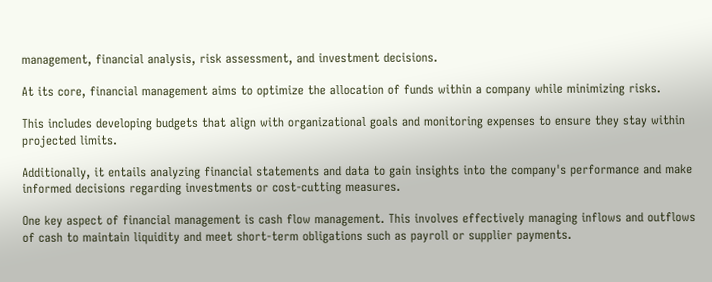management, financial analysis, risk assessment, and investment decisions.

At its core, financial management aims to optimize the allocation of funds within a company while minimizing risks.

This includes developing budgets that align with organizational goals and monitoring expenses to ensure they stay within projected limits.

Additionally, it entails analyzing financial statements and data to gain insights into the company's performance and make informed decisions regarding investments or cost-cutting measures.

One key aspect of financial management is cash flow management. This involves effectively managing inflows and outflows of cash to maintain liquidity and meet short-term obligations such as payroll or supplier payments.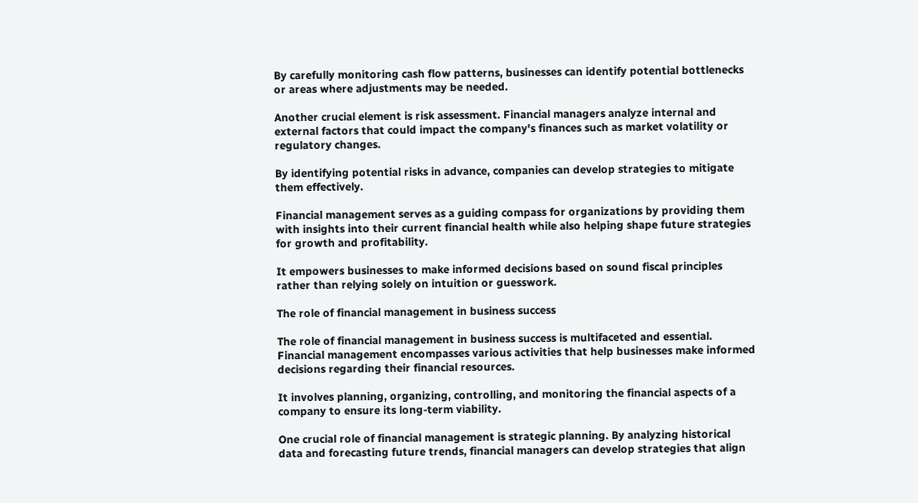By carefully monitoring cash flow patterns, businesses can identify potential bottlenecks or areas where adjustments may be needed.

Another crucial element is risk assessment. Financial managers analyze internal and external factors that could impact the company's finances such as market volatility or regulatory changes.

By identifying potential risks in advance, companies can develop strategies to mitigate them effectively.

Financial management serves as a guiding compass for organizations by providing them with insights into their current financial health while also helping shape future strategies for growth and profitability.

It empowers businesses to make informed decisions based on sound fiscal principles rather than relying solely on intuition or guesswork.

The role of financial management in business success

The role of financial management in business success is multifaceted and essential. Financial management encompasses various activities that help businesses make informed decisions regarding their financial resources.

It involves planning, organizing, controlling, and monitoring the financial aspects of a company to ensure its long-term viability.

One crucial role of financial management is strategic planning. By analyzing historical data and forecasting future trends, financial managers can develop strategies that align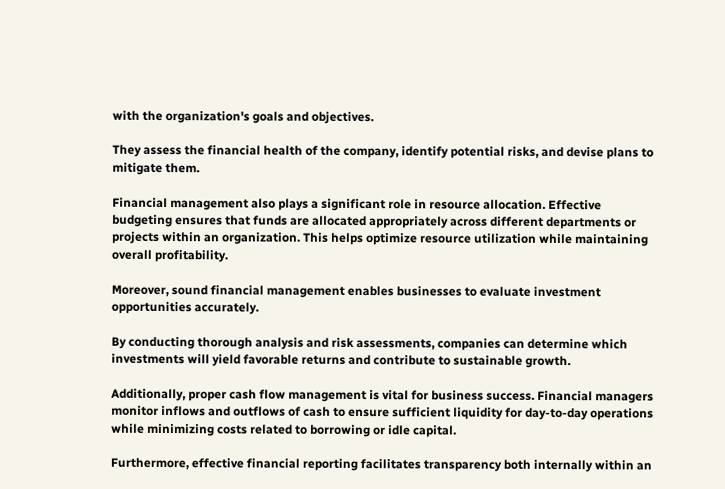with the organization's goals and objectives.

They assess the financial health of the company, identify potential risks, and devise plans to mitigate them.

Financial management also plays a significant role in resource allocation. Effective budgeting ensures that funds are allocated appropriately across different departments or projects within an organization. This helps optimize resource utilization while maintaining overall profitability.

Moreover, sound financial management enables businesses to evaluate investment opportunities accurately.

By conducting thorough analysis and risk assessments, companies can determine which investments will yield favorable returns and contribute to sustainable growth.

Additionally, proper cash flow management is vital for business success. Financial managers monitor inflows and outflows of cash to ensure sufficient liquidity for day-to-day operations while minimizing costs related to borrowing or idle capital.

Furthermore, effective financial reporting facilitates transparency both internally within an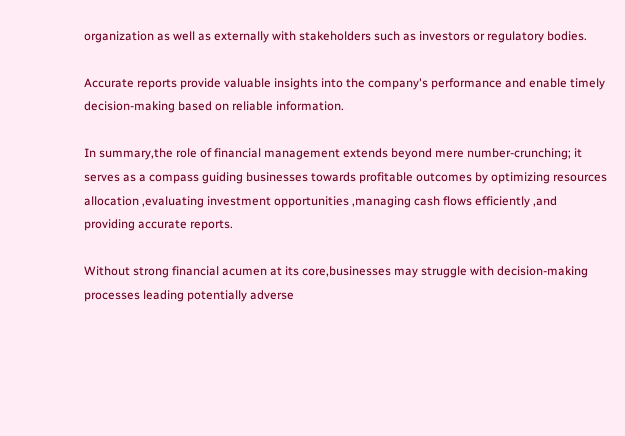organization as well as externally with stakeholders such as investors or regulatory bodies.

Accurate reports provide valuable insights into the company's performance and enable timely decision-making based on reliable information.

In summary,the role of financial management extends beyond mere number-crunching; it serves as a compass guiding businesses towards profitable outcomes by optimizing resources allocation ,evaluating investment opportunities ,managing cash flows efficiently ,and providing accurate reports.

Without strong financial acumen at its core,businesses may struggle with decision-making processes leading potentially adverse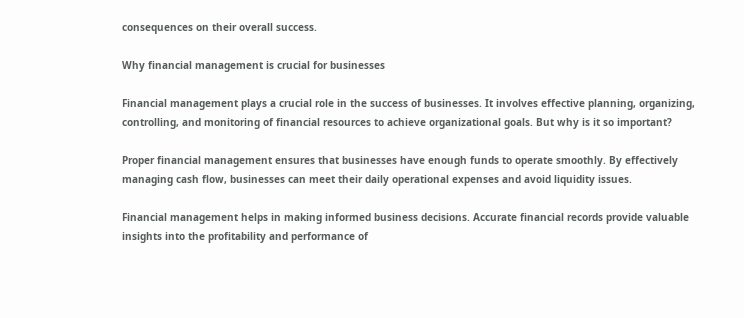consequences on their overall success.

Why financial management is crucial for businesses

Financial management plays a crucial role in the success of businesses. It involves effective planning, organizing, controlling, and monitoring of financial resources to achieve organizational goals. But why is it so important?

Proper financial management ensures that businesses have enough funds to operate smoothly. By effectively managing cash flow, businesses can meet their daily operational expenses and avoid liquidity issues.

Financial management helps in making informed business decisions. Accurate financial records provide valuable insights into the profitability and performance of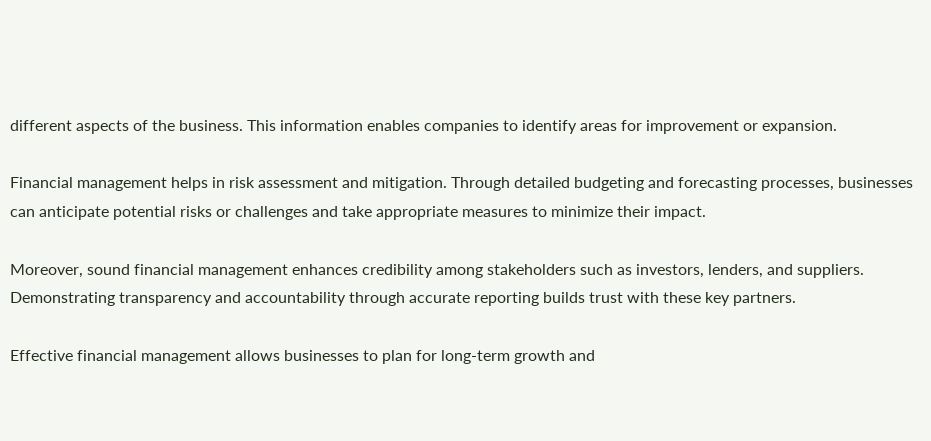different aspects of the business. This information enables companies to identify areas for improvement or expansion.

Financial management helps in risk assessment and mitigation. Through detailed budgeting and forecasting processes, businesses can anticipate potential risks or challenges and take appropriate measures to minimize their impact.

Moreover, sound financial management enhances credibility among stakeholders such as investors, lenders, and suppliers. Demonstrating transparency and accountability through accurate reporting builds trust with these key partners.

Effective financial management allows businesses to plan for long-term growth and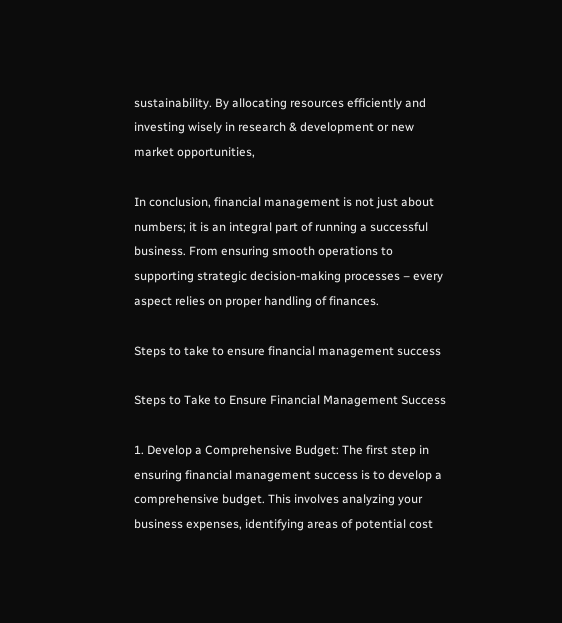sustainability. By allocating resources efficiently and investing wisely in research & development or new market opportunities,

In conclusion, financial management is not just about numbers; it is an integral part of running a successful business. From ensuring smooth operations to supporting strategic decision-making processes – every aspect relies on proper handling of finances.

Steps to take to ensure financial management success

Steps to Take to Ensure Financial Management Success

1. Develop a Comprehensive Budget: The first step in ensuring financial management success is to develop a comprehensive budget. This involves analyzing your business expenses, identifying areas of potential cost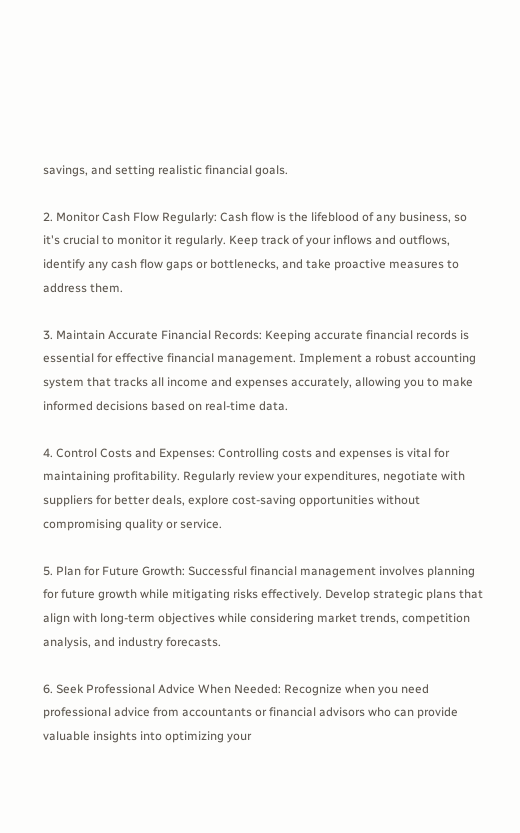savings, and setting realistic financial goals.

2. Monitor Cash Flow Regularly: Cash flow is the lifeblood of any business, so it's crucial to monitor it regularly. Keep track of your inflows and outflows, identify any cash flow gaps or bottlenecks, and take proactive measures to address them.

3. Maintain Accurate Financial Records: Keeping accurate financial records is essential for effective financial management. Implement a robust accounting system that tracks all income and expenses accurately, allowing you to make informed decisions based on real-time data.

4. Control Costs and Expenses: Controlling costs and expenses is vital for maintaining profitability. Regularly review your expenditures, negotiate with suppliers for better deals, explore cost-saving opportunities without compromising quality or service.

5. Plan for Future Growth: Successful financial management involves planning for future growth while mitigating risks effectively. Develop strategic plans that align with long-term objectives while considering market trends, competition analysis, and industry forecasts.

6. Seek Professional Advice When Needed: Recognize when you need professional advice from accountants or financial advisors who can provide valuable insights into optimizing your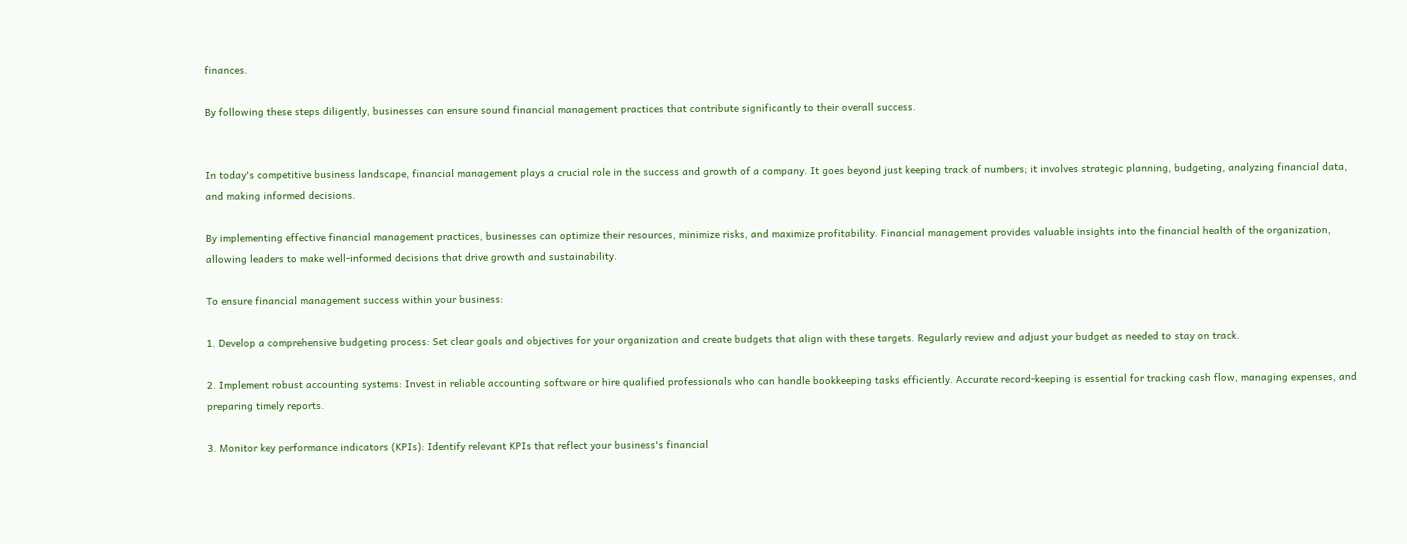finances.

By following these steps diligently, businesses can ensure sound financial management practices that contribute significantly to their overall success.


In today's competitive business landscape, financial management plays a crucial role in the success and growth of a company. It goes beyond just keeping track of numbers; it involves strategic planning, budgeting, analyzing financial data, and making informed decisions.

By implementing effective financial management practices, businesses can optimize their resources, minimize risks, and maximize profitability. Financial management provides valuable insights into the financial health of the organization, allowing leaders to make well-informed decisions that drive growth and sustainability.

To ensure financial management success within your business:

1. Develop a comprehensive budgeting process: Set clear goals and objectives for your organization and create budgets that align with these targets. Regularly review and adjust your budget as needed to stay on track.

2. Implement robust accounting systems: Invest in reliable accounting software or hire qualified professionals who can handle bookkeeping tasks efficiently. Accurate record-keeping is essential for tracking cash flow, managing expenses, and preparing timely reports.

3. Monitor key performance indicators (KPIs): Identify relevant KPIs that reflect your business's financial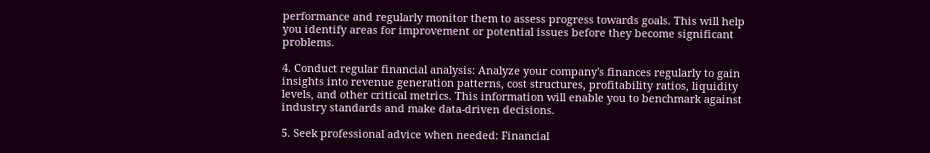performance and regularly monitor them to assess progress towards goals. This will help you identify areas for improvement or potential issues before they become significant problems.

4. Conduct regular financial analysis: Analyze your company's finances regularly to gain insights into revenue generation patterns, cost structures, profitability ratios, liquidity levels, and other critical metrics. This information will enable you to benchmark against industry standards and make data-driven decisions.

5. Seek professional advice when needed: Financial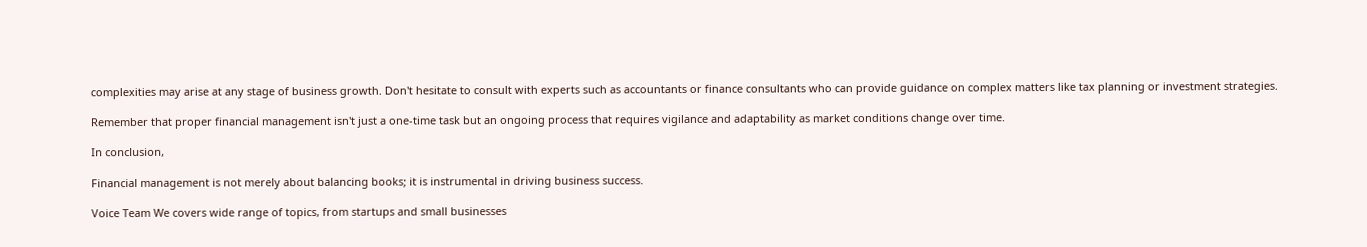complexities may arise at any stage of business growth. Don't hesitate to consult with experts such as accountants or finance consultants who can provide guidance on complex matters like tax planning or investment strategies.

Remember that proper financial management isn't just a one-time task but an ongoing process that requires vigilance and adaptability as market conditions change over time.

In conclusion,

Financial management is not merely about balancing books; it is instrumental in driving business success.

Voice Team We covers wide range of topics, from startups and small businesses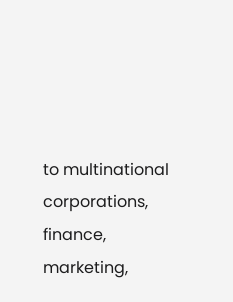to multinational corporations, finance, marketing,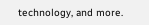technology, and more.